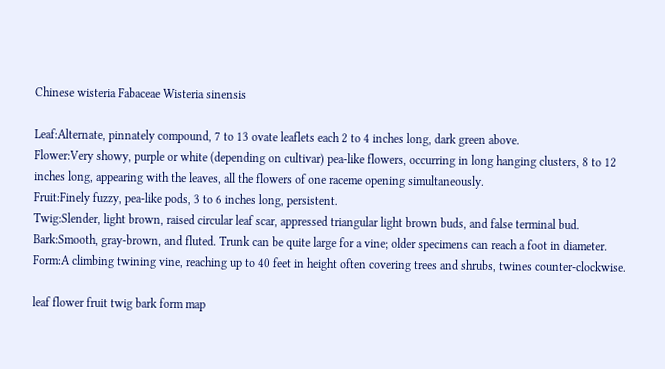Chinese wisteria Fabaceae Wisteria sinensis

Leaf:Alternate, pinnately compound, 7 to 13 ovate leaflets each 2 to 4 inches long, dark green above.
Flower:Very showy, purple or white (depending on cultivar) pea-like flowers, occurring in long hanging clusters, 8 to 12 inches long, appearing with the leaves, all the flowers of one raceme opening simultaneously.
Fruit:Finely fuzzy, pea-like pods, 3 to 6 inches long, persistent.
Twig:Slender, light brown, raised circular leaf scar, appressed triangular light brown buds, and false terminal bud.
Bark:Smooth, gray-brown, and fluted. Trunk can be quite large for a vine; older specimens can reach a foot in diameter.
Form:A climbing twining vine, reaching up to 40 feet in height often covering trees and shrubs, twines counter-clockwise.

leaf flower fruit twig bark form map